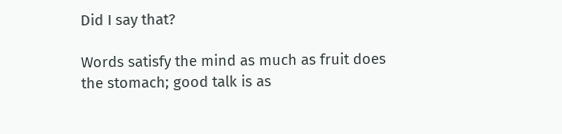Did I say that?

Words satisfy the mind as much as fruit does the stomach; good talk is as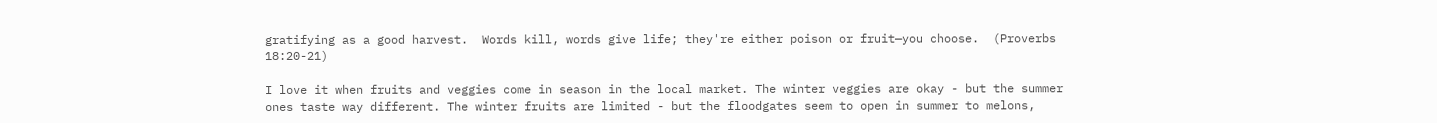gratifying as a good harvest.  Words kill, words give life; they're either poison or fruit—you choose.  (Proverbs 18:20-21)

I love it when fruits and veggies come in season in the local market. The winter veggies are okay - but the summer ones taste way different. The winter fruits are limited - but the floodgates seem to open in summer to melons,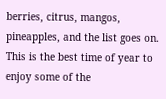berries, citrus, mangos, pineapples, and the list goes on. This is the best time of year to enjoy some of the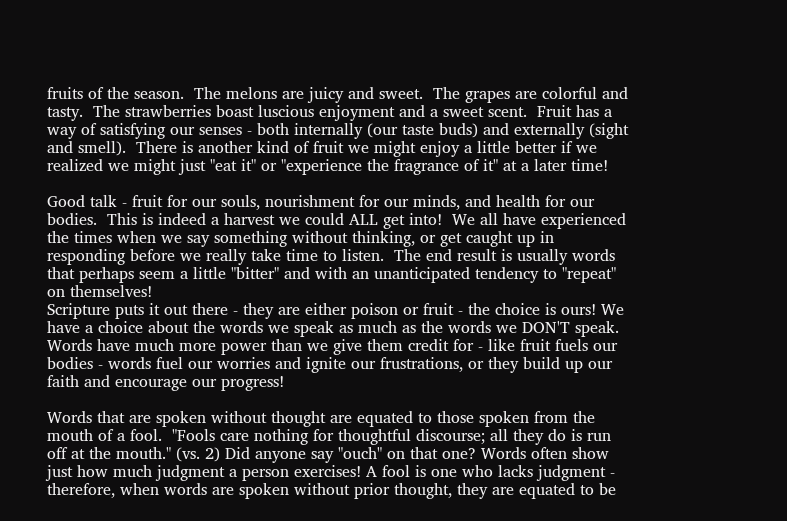fruits of the season.  The melons are juicy and sweet.  The grapes are colorful and tasty.  The strawberries boast luscious enjoyment and a sweet scent.  Fruit has a way of satisfying our senses - both internally (our taste buds) and externally (sight and smell).  There is another kind of fruit we might enjoy a little better if we realized we might just "eat it" or "experience the fragrance of it" at a later time!

Good talk - fruit for our souls, nourishment for our minds, and health for our bodies.  This is indeed a harvest we could ALL get into!  We all have experienced the times when we say something without thinking, or get caught up in responding before we really take time to listen.  The end result is usually words that perhaps seem a little "bitter" and with an unanticipated tendency to "repeat" on themselves!
Scripture puts it out there - they are either poison or fruit - the choice is ours! We have a choice about the words we speak as much as the words we DON'T speak. Words have much more power than we give them credit for - like fruit fuels our bodies - words fuel our worries and ignite our frustrations, or they build up our faith and encourage our progress!

Words that are spoken without thought are equated to those spoken from the mouth of a fool.  "Fools care nothing for thoughtful discourse; all they do is run off at the mouth." (vs. 2) Did anyone say "ouch" on that one? Words often show just how much judgment a person exercises! A fool is one who lacks judgment - therefore, when words are spoken without prior thought, they are equated to be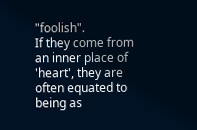"foolish".
If they come from an inner place of 'heart', they are often equated to being as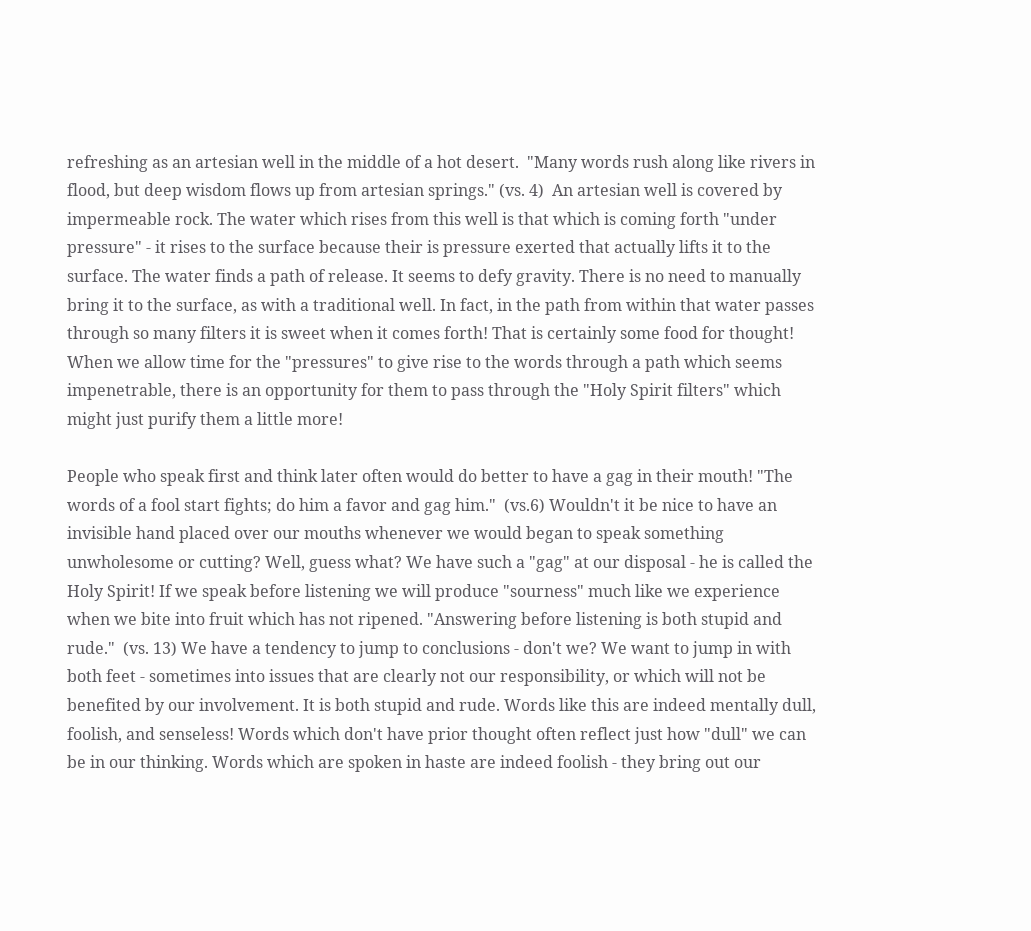refreshing as an artesian well in the middle of a hot desert.  "Many words rush along like rivers in flood, but deep wisdom flows up from artesian springs." (vs. 4)  An artesian well is covered by impermeable rock. The water which rises from this well is that which is coming forth "under pressure" - it rises to the surface because their is pressure exerted that actually lifts it to the surface. The water finds a path of release. It seems to defy gravity. There is no need to manually bring it to the surface, as with a traditional well. In fact, in the path from within that water passes through so many filters it is sweet when it comes forth! That is certainly some food for thought! When we allow time for the "pressures" to give rise to the words through a path which seems impenetrable, there is an opportunity for them to pass through the "Holy Spirit filters" which might just purify them a little more!

People who speak first and think later often would do better to have a gag in their mouth! "The words of a fool start fights; do him a favor and gag him."  (vs.6) Wouldn't it be nice to have an invisible hand placed over our mouths whenever we would began to speak something unwholesome or cutting? Well, guess what? We have such a "gag" at our disposal - he is called the Holy Spirit! If we speak before listening we will produce "sourness" much like we experience when we bite into fruit which has not ripened. "Answering before listening is both stupid and rude."  (vs. 13) We have a tendency to jump to conclusions - don't we? We want to jump in with both feet - sometimes into issues that are clearly not our responsibility, or which will not be benefited by our involvement. It is both stupid and rude. Words like this are indeed mentally dull, foolish, and senseless! Words which don't have prior thought often reflect just how "dull" we can be in our thinking. Words which are spoken in haste are indeed foolish - they bring out our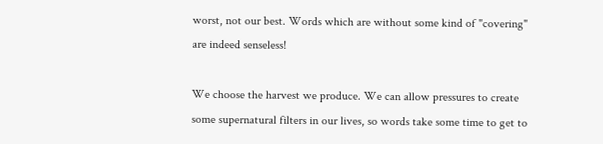worst, not our best. Words which are without some kind of "covering" are indeed senseless!

We choose the harvest we produce. We can allow pressures to create some supernatural filters in our lives, so words take some time to get to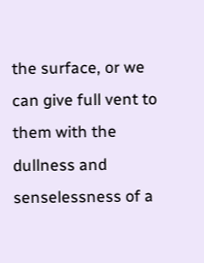the surface, or we can give full vent to them with the dullness and senselessness of a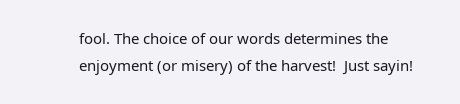fool. The choice of our words determines the enjoyment (or misery) of the harvest!  Just sayin!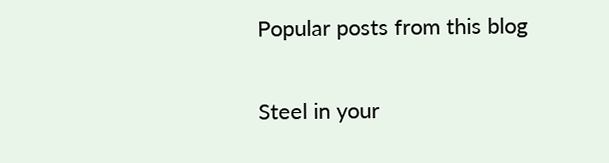Popular posts from this blog

Steel in your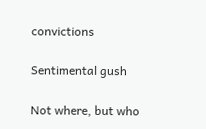convictions

Sentimental gush

Not where, but who